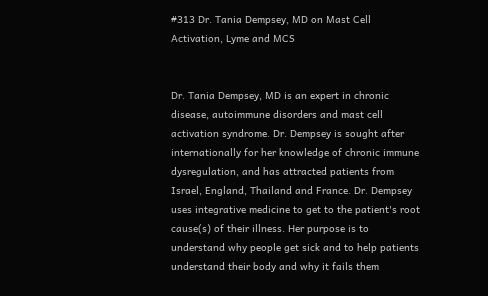#313 Dr. Tania Dempsey, MD on Mast Cell Activation, Lyme and MCS


Dr. Tania Dempsey, MD is an expert in chronic disease, autoimmune disorders and mast cell activation syndrome. Dr. Dempsey is sought after internationally for her knowledge of chronic immune dysregulation, and has attracted patients from Israel, England, Thailand and France. Dr. Dempsey uses integrative medicine to get to the patient's root cause(s) of their illness. Her purpose is to understand why people get sick and to help patients understand their body and why it fails them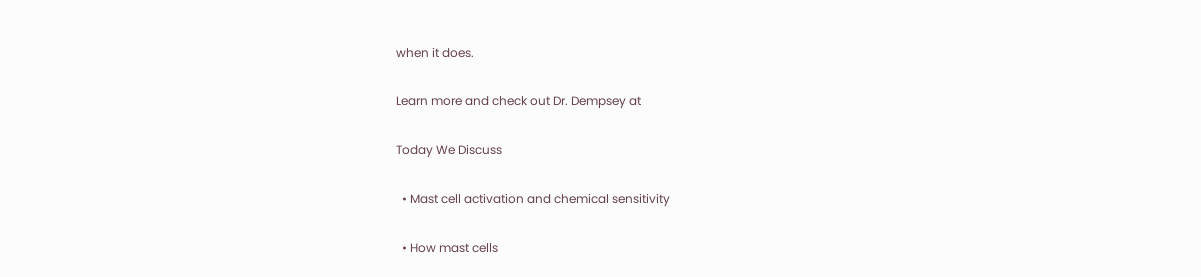when it does.

Learn more and check out Dr. Dempsey at

Today We Discuss

  • Mast cell activation and chemical sensitivity

  • How mast cells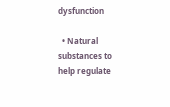dysfunction

  • Natural substances to help regulate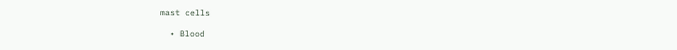mast cells

  • Blood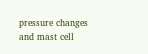pressure changes and mast cell